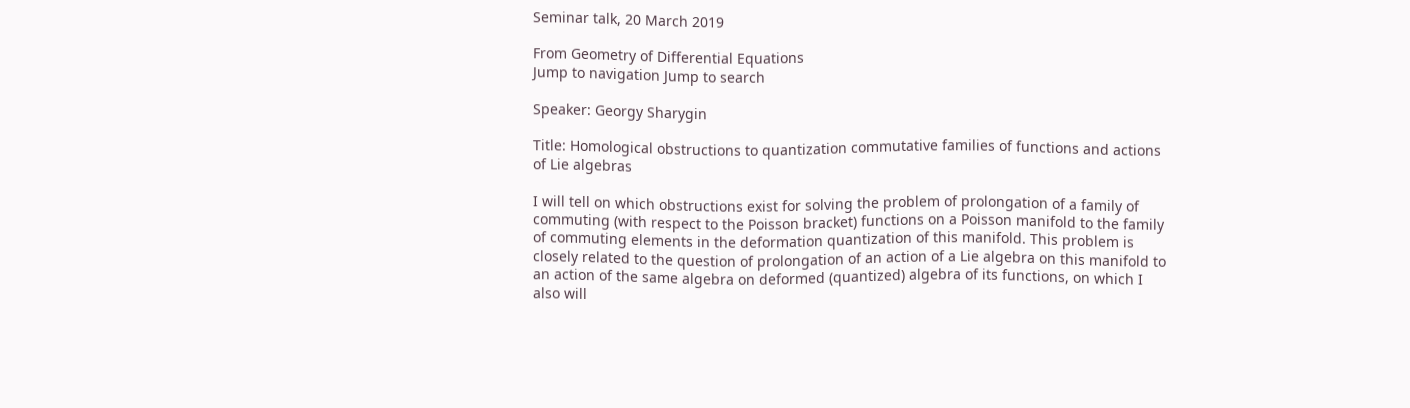Seminar talk, 20 March 2019

From Geometry of Differential Equations
Jump to navigation Jump to search

Speaker: Georgy Sharygin

Title: Homological obstructions to quantization commutative families of functions and actions of Lie algebras

I will tell on which obstructions exist for solving the problem of prolongation of a family of commuting (with respect to the Poisson bracket) functions on a Poisson manifold to the family of commuting elements in the deformation quantization of this manifold. This problem is closely related to the question of prolongation of an action of a Lie algebra on this manifold to an action of the same algebra on deformed (quantized) algebra of its functions, on which I also will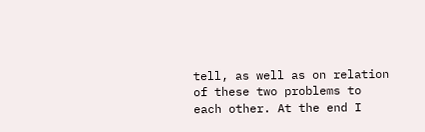tell, as well as on relation of these two problems to each other. At the end I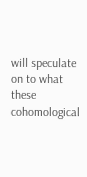will speculate on to what these cohomological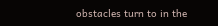obstacles turn to in the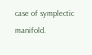case of symplectic manifold.